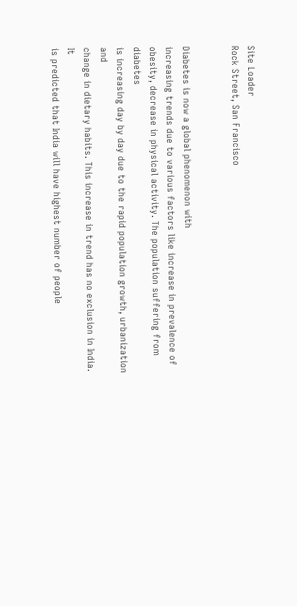Site Loader
Rock Street, San Francisco


Diabetes is now a global phenomenon with
increasing trends due to various factors like increase in prevalence of
obesity, decrease in physical activity. The population suffering from diabetes
is increasing day by day due to the rapid population growth, urbanization and
change in dietary habits. This increase in trend has no exclusion in India. It
is predicted that India will have highest number of people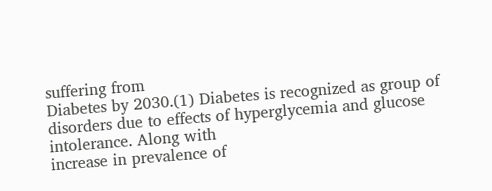suffering from
Diabetes by 2030.(1) Diabetes is recognized as group of
disorders due to effects of hyperglycemia and glucose intolerance. Along with
increase in prevalence of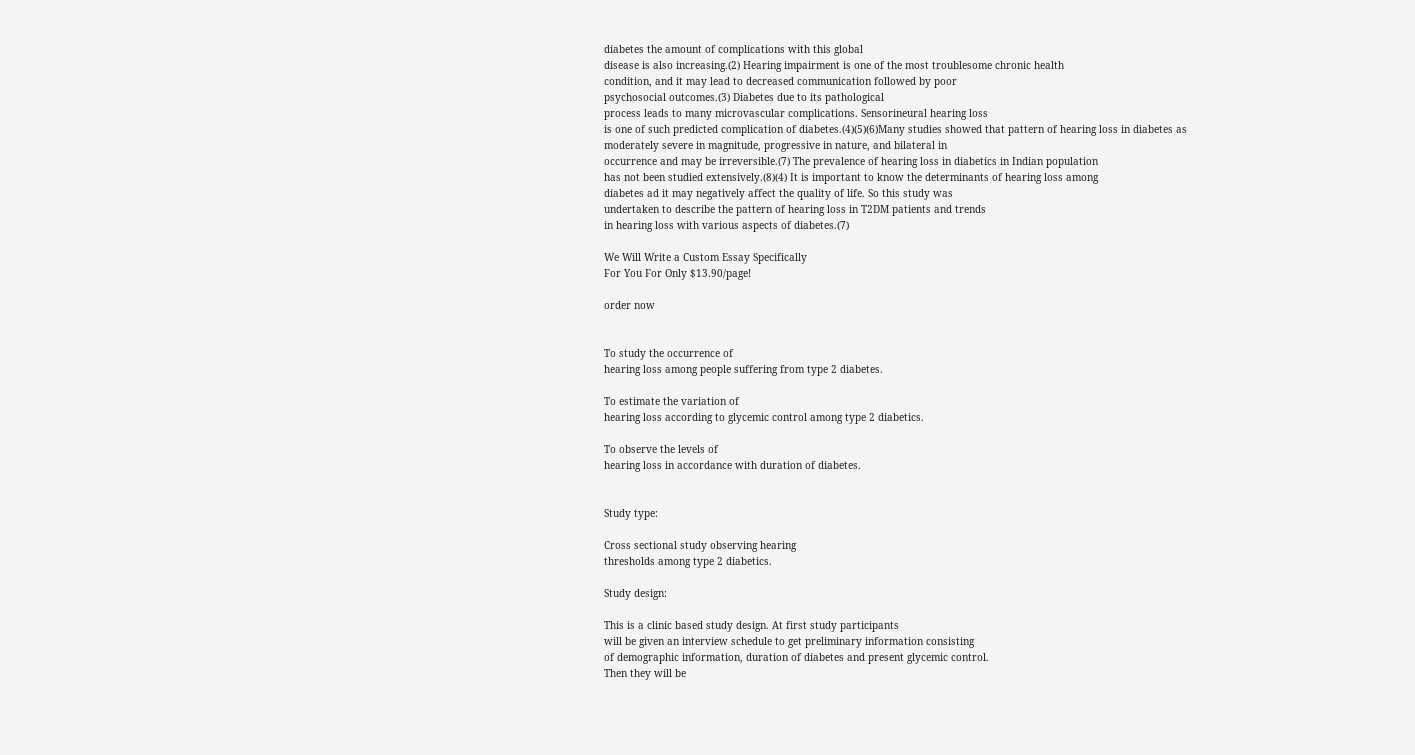diabetes the amount of complications with this global
disease is also increasing.(2) Hearing impairment is one of the most troublesome chronic health
condition, and it may lead to decreased communication followed by poor
psychosocial outcomes.(3) Diabetes due to its pathological
process leads to many microvascular complications. Sensorineural hearing loss
is one of such predicted complication of diabetes.(4)(5)(6)Many studies showed that pattern of hearing loss in diabetes as
moderately severe in magnitude, progressive in nature, and bilateral in
occurrence and may be irreversible.(7) The prevalence of hearing loss in diabetics in Indian population
has not been studied extensively.(8)(4) It is important to know the determinants of hearing loss among
diabetes ad it may negatively affect the quality of life. So this study was
undertaken to describe the pattern of hearing loss in T2DM patients and trends
in hearing loss with various aspects of diabetes.(7)

We Will Write a Custom Essay Specifically
For You For Only $13.90/page!

order now


To study the occurrence of
hearing loss among people suffering from type 2 diabetes.

To estimate the variation of
hearing loss according to glycemic control among type 2 diabetics.

To observe the levels of
hearing loss in accordance with duration of diabetes.


Study type:

Cross sectional study observing hearing
thresholds among type 2 diabetics.

Study design:

This is a clinic based study design. At first study participants
will be given an interview schedule to get preliminary information consisting
of demographic information, duration of diabetes and present glycemic control.
Then they will be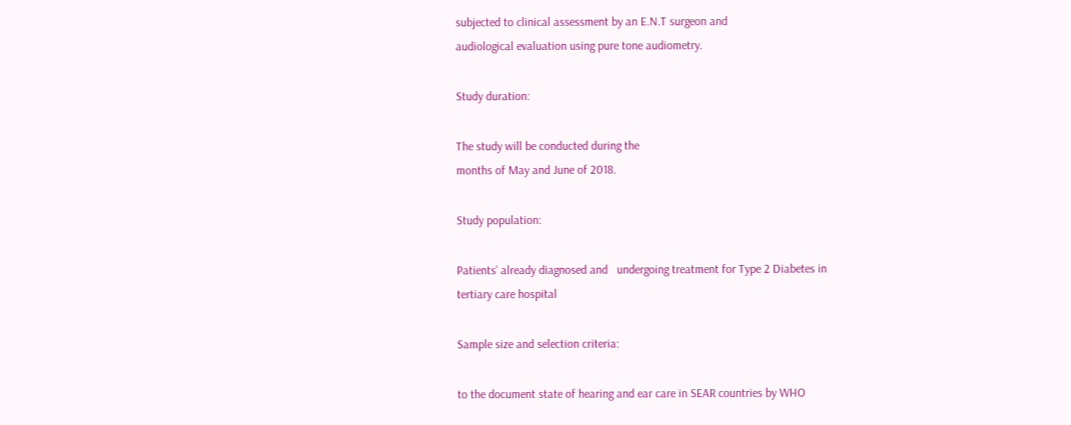subjected to clinical assessment by an E.N.T surgeon and
audiological evaluation using pure tone audiometry.

Study duration:

The study will be conducted during the
months of May and June of 2018.

Study population:

Patients’ already diagnosed and   undergoing treatment for Type 2 Diabetes in
tertiary care hospital

Sample size and selection criteria:

to the document state of hearing and ear care in SEAR countries by WHO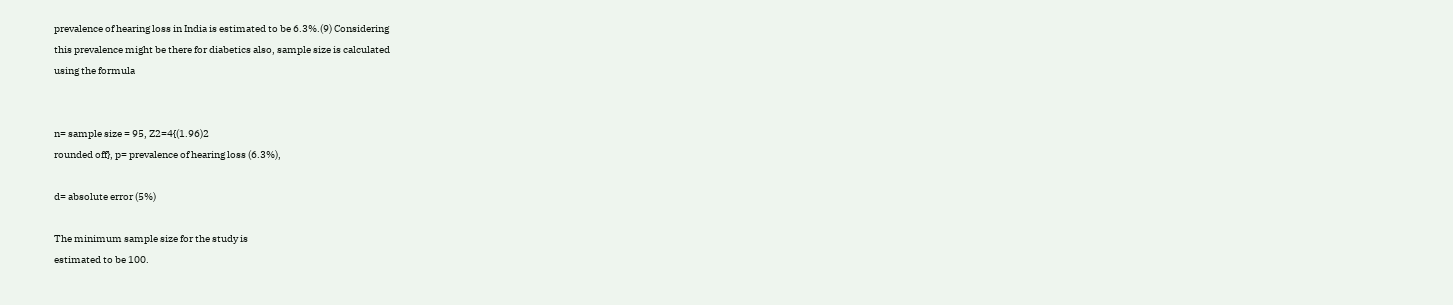prevalence of hearing loss in India is estimated to be 6.3%.(9) Considering
this prevalence might be there for diabetics also, sample size is calculated
using the formula


n= sample size = 95, Z2=4{(1.96)2
rounded off}, p= prevalence of hearing loss (6.3%),

d= absolute error (5%)

The minimum sample size for the study is
estimated to be 100.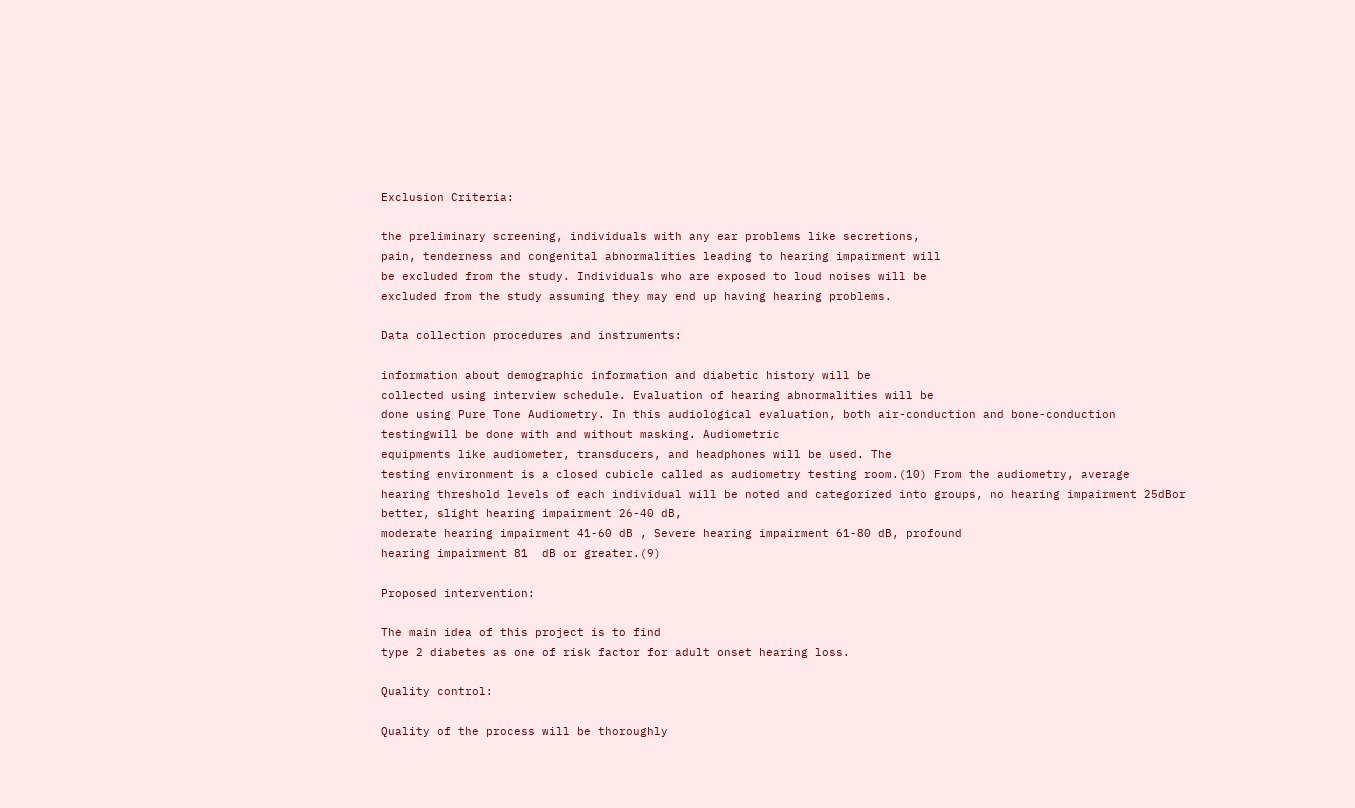Exclusion Criteria:

the preliminary screening, individuals with any ear problems like secretions,
pain, tenderness and congenital abnormalities leading to hearing impairment will
be excluded from the study. Individuals who are exposed to loud noises will be
excluded from the study assuming they may end up having hearing problems.

Data collection procedures and instruments:

information about demographic information and diabetic history will be
collected using interview schedule. Evaluation of hearing abnormalities will be
done using Pure Tone Audiometry. In this audiological evaluation, both air-conduction and bone-conduction
testingwill be done with and without masking. Audiometric
equipments like audiometer, transducers, and headphones will be used. The
testing environment is a closed cubicle called as audiometry testing room.(10) From the audiometry, average
hearing threshold levels of each individual will be noted and categorized into groups, no hearing impairment 25dBor better, slight hearing impairment 26-40 dB,
moderate hearing impairment 41-60 dB , Severe hearing impairment 61-80 dB, profound
hearing impairment 81  dB or greater.(9)

Proposed intervention:

The main idea of this project is to find
type 2 diabetes as one of risk factor for adult onset hearing loss.

Quality control:

Quality of the process will be thoroughly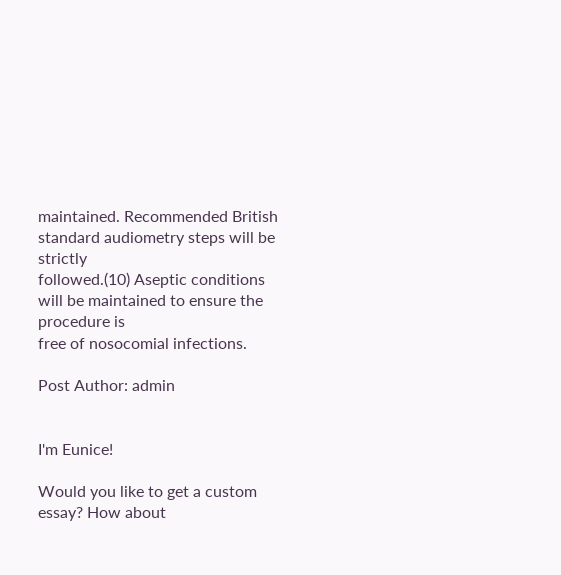maintained. Recommended British standard audiometry steps will be strictly
followed.(10) Aseptic conditions will be maintained to ensure the procedure is
free of nosocomial infections.

Post Author: admin


I'm Eunice!

Would you like to get a custom essay? How about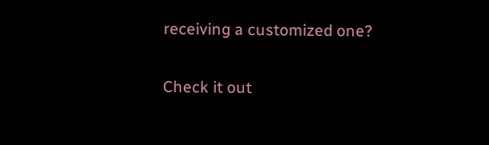receiving a customized one?

Check it out